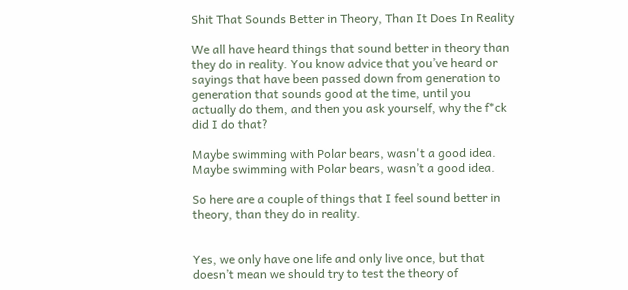Shit That Sounds Better in Theory, Than It Does In Reality

We all have heard things that sound better in theory than they do in reality. You know advice that you’ve heard or sayings that have been passed down from generation to generation that sounds good at the time, until you actually do them, and then you ask yourself, why the f*ck did I do that?

Maybe swimming with Polar bears, wasn't a good idea.
Maybe swimming with Polar bears, wasn’t a good idea.

So here are a couple of things that I feel sound better in theory, than they do in reality.


Yes, we only have one life and only live once, but that doesn’t mean we should try to test the theory of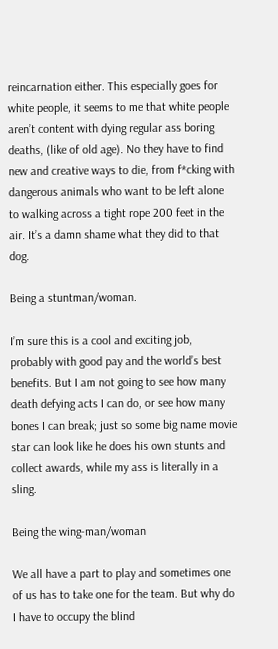reincarnation either. This especially goes for white people, it seems to me that white people aren’t content with dying regular ass boring deaths, (like of old age). No they have to find new and creative ways to die, from f*cking with dangerous animals who want to be left alone to walking across a tight rope 200 feet in the air. It’s a damn shame what they did to that dog.

Being a stuntman/woman.

I’m sure this is a cool and exciting job, probably with good pay and the world’s best benefits. But I am not going to see how many death defying acts I can do, or see how many bones I can break; just so some big name movie star can look like he does his own stunts and collect awards, while my ass is literally in a sling.

Being the wing-man/woman

We all have a part to play and sometimes one of us has to take one for the team. But why do I have to occupy the blind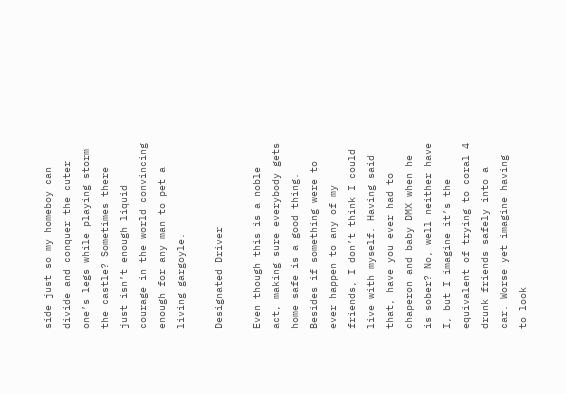side just so my homeboy can divide and conquer the cuter one’s legs while playing storm the castle? Sometimes there just isn’t enough liquid courage in the world convincing enough for any man to pet a living gargoyle.

Designated Driver

Even though this is a noble act, making sure everybody gets home safe is a good thing. Besides if something were to ever happen to any of my friends, I don’t think I could live with myself. Having said that, have you ever had to chaperon and baby DMX when he is sober? No, well neither have I, but I imagine it’s the equivalent of trying to coral 4 drunk friends safely into a car. Worse yet imagine having to look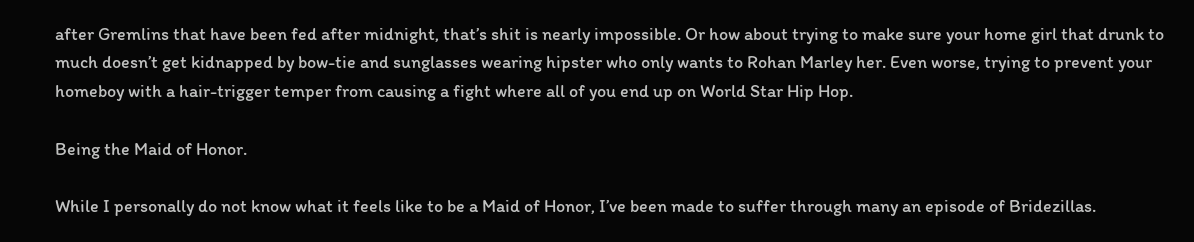after Gremlins that have been fed after midnight, that’s shit is nearly impossible. Or how about trying to make sure your home girl that drunk to much doesn’t get kidnapped by bow-tie and sunglasses wearing hipster who only wants to Rohan Marley her. Even worse, trying to prevent your homeboy with a hair-trigger temper from causing a fight where all of you end up on World Star Hip Hop.

Being the Maid of Honor.

While I personally do not know what it feels like to be a Maid of Honor, I’ve been made to suffer through many an episode of Bridezillas.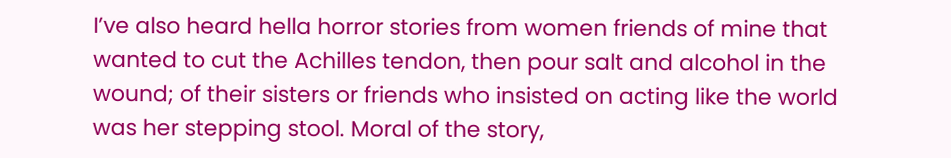I’ve also heard hella horror stories from women friends of mine that wanted to cut the Achilles tendon, then pour salt and alcohol in the wound; of their sisters or friends who insisted on acting like the world was her stepping stool. Moral of the story,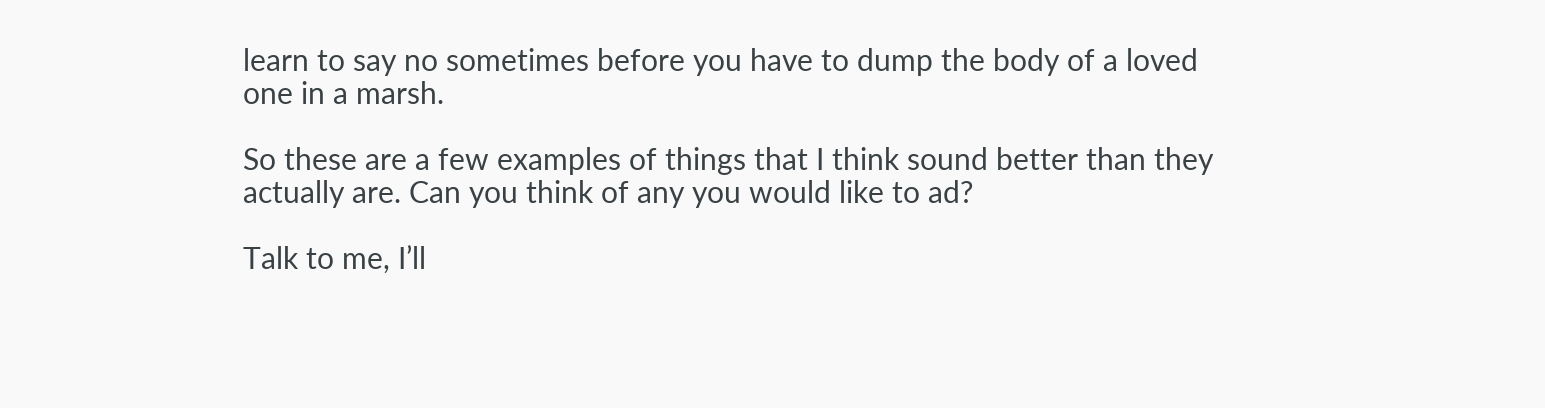learn to say no sometimes before you have to dump the body of a loved one in a marsh.

So these are a few examples of things that I think sound better than they actually are. Can you think of any you would like to ad?

Talk to me, I’ll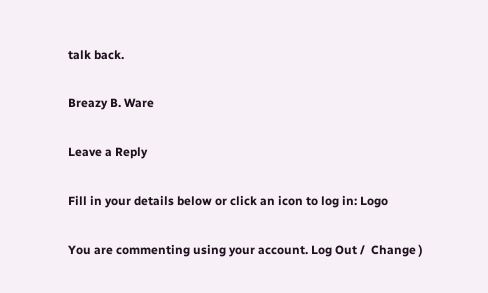talk back.

Breazy B. Ware

Leave a Reply

Fill in your details below or click an icon to log in: Logo

You are commenting using your account. Log Out /  Change )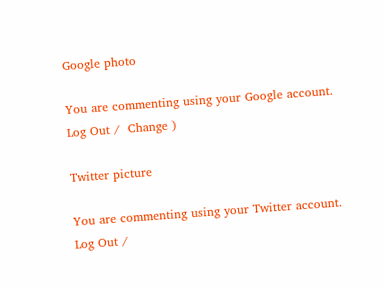Google photo

You are commenting using your Google account. Log Out /  Change )

Twitter picture

You are commenting using your Twitter account. Log Out /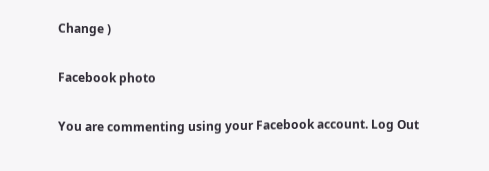Change )

Facebook photo

You are commenting using your Facebook account. Log Out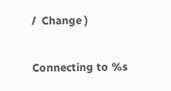/  Change )

Connecting to %s